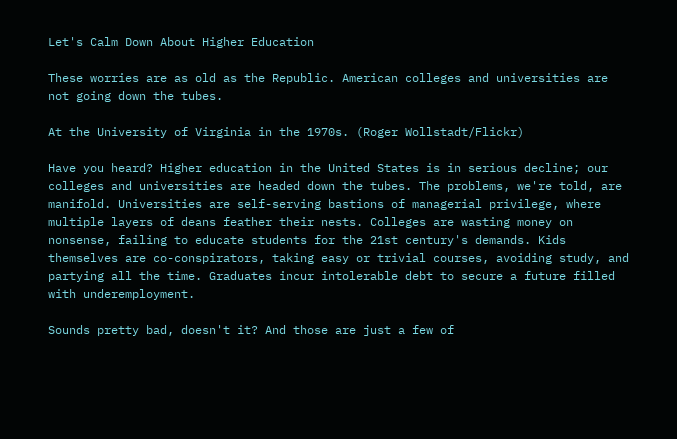Let's Calm Down About Higher Education

These worries are as old as the Republic. American colleges and universities are not going down the tubes.

At the University of Virginia in the 1970s. (Roger Wollstadt/Flickr)

Have you heard? Higher education in the United States is in serious decline; our colleges and universities are headed down the tubes. The problems, we're told, are manifold. Universities are self-serving bastions of managerial privilege, where multiple layers of deans feather their nests. Colleges are wasting money on nonsense, failing to educate students for the 21st century's demands. Kids themselves are co-conspirators, taking easy or trivial courses, avoiding study, and partying all the time. Graduates incur intolerable debt to secure a future filled with underemployment.

Sounds pretty bad, doesn't it? And those are just a few of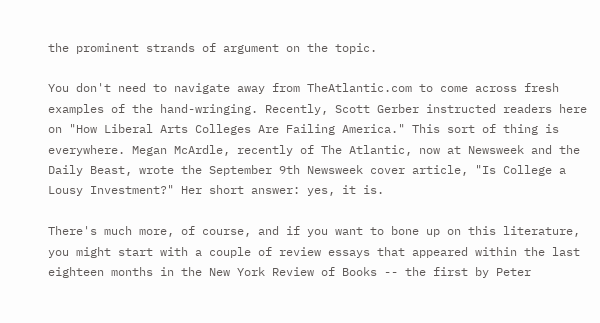the prominent strands of argument on the topic.

You don't need to navigate away from TheAtlantic.com to come across fresh examples of the hand-wringing. Recently, Scott Gerber instructed readers here on "How Liberal Arts Colleges Are Failing America." This sort of thing is everywhere. Megan McArdle, recently of The Atlantic, now at Newsweek and the Daily Beast, wrote the September 9th Newsweek cover article, "Is College a Lousy Investment?" Her short answer: yes, it is.

There's much more, of course, and if you want to bone up on this literature, you might start with a couple of review essays that appeared within the last eighteen months in the New York Review of Books -- the first by Peter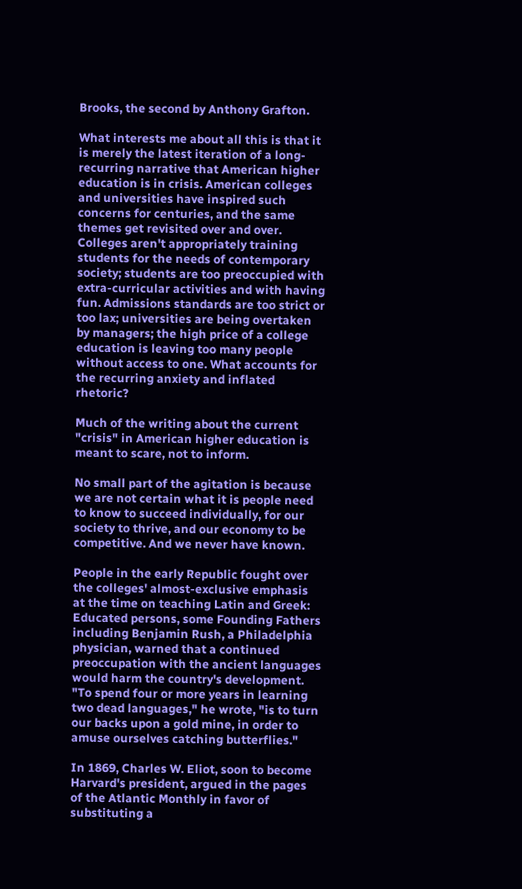Brooks, the second by Anthony Grafton.

What interests me about all this is that it is merely the latest iteration of a long-recurring narrative that American higher education is in crisis. American colleges and universities have inspired such concerns for centuries, and the same themes get revisited over and over. Colleges aren't appropriately training students for the needs of contemporary society; students are too preoccupied with extra-curricular activities and with having fun. Admissions standards are too strict or too lax; universities are being overtaken by managers; the high price of a college education is leaving too many people without access to one. What accounts for the recurring anxiety and inflated rhetoric?

Much of the writing about the current "crisis" in American higher education is meant to scare, not to inform.

No small part of the agitation is because we are not certain what it is people need to know to succeed individually, for our society to thrive, and our economy to be competitive. And we never have known.

People in the early Republic fought over the colleges' almost-exclusive emphasis at the time on teaching Latin and Greek: Educated persons, some Founding Fathers including Benjamin Rush, a Philadelphia physician, warned that a continued preoccupation with the ancient languages would harm the country's development. "To spend four or more years in learning two dead languages," he wrote, "is to turn our backs upon a gold mine, in order to amuse ourselves catching butterflies."

In 1869, Charles W. Eliot, soon to become Harvard's president, argued in the pages of the Atlantic Monthly in favor of substituting a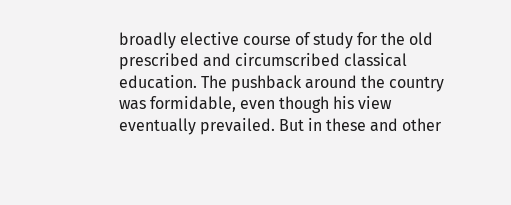broadly elective course of study for the old prescribed and circumscribed classical education. The pushback around the country was formidable, even though his view eventually prevailed. But in these and other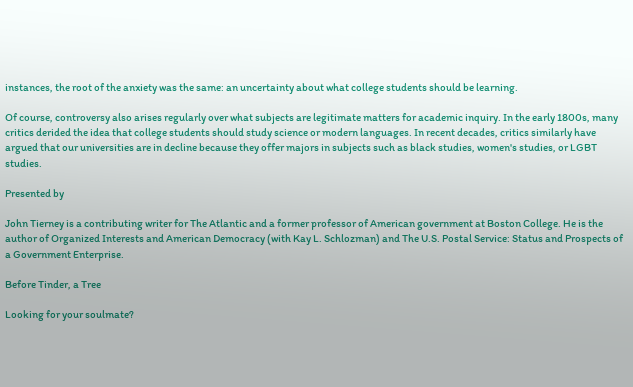instances, the root of the anxiety was the same: an uncertainty about what college students should be learning.

Of course, controversy also arises regularly over what subjects are legitimate matters for academic inquiry. In the early 1800s, many critics derided the idea that college students should study science or modern languages. In recent decades, critics similarly have argued that our universities are in decline because they offer majors in subjects such as black studies, women's studies, or LGBT studies.

Presented by

John Tierney is a contributing writer for The Atlantic and a former professor of American government at Boston College. He is the author of Organized Interests and American Democracy (with Kay L. Schlozman) and The U.S. Postal Service: Status and Prospects of a Government Enterprise.

Before Tinder, a Tree

Looking for your soulmate?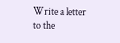Write a letter to the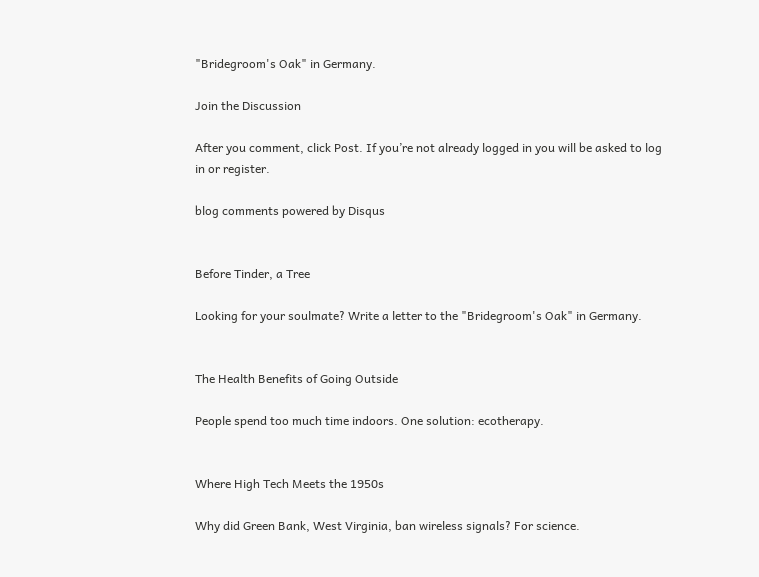"Bridegroom's Oak" in Germany.

Join the Discussion

After you comment, click Post. If you’re not already logged in you will be asked to log in or register.

blog comments powered by Disqus


Before Tinder, a Tree

Looking for your soulmate? Write a letter to the "Bridegroom's Oak" in Germany.


The Health Benefits of Going Outside

People spend too much time indoors. One solution: ecotherapy.


Where High Tech Meets the 1950s

Why did Green Bank, West Virginia, ban wireless signals? For science.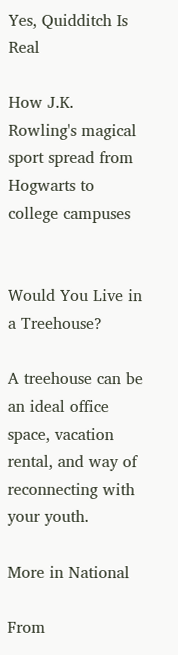Yes, Quidditch Is Real

How J.K. Rowling's magical sport spread from Hogwarts to college campuses


Would You Live in a Treehouse?

A treehouse can be an ideal office space, vacation rental, and way of reconnecting with your youth.

More in National

From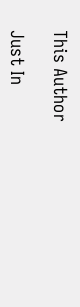This Author

Just In